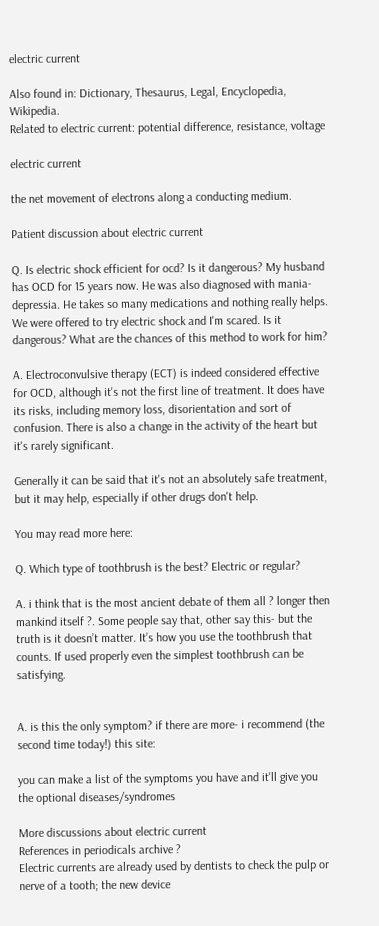electric current

Also found in: Dictionary, Thesaurus, Legal, Encyclopedia, Wikipedia.
Related to electric current: potential difference, resistance, voltage

electric current

the net movement of electrons along a conducting medium.

Patient discussion about electric current

Q. Is electric shock efficient for ocd? Is it dangerous? My husband has OCD for 15 years now. He was also diagnosed with mania-depressia. He takes so many medications and nothing really helps. We were offered to try electric shock and I'm scared. Is it dangerous? What are the chances of this method to work for him?

A. Electroconvulsive therapy (ECT) is indeed considered effective for OCD, although it's not the first line of treatment. It does have its risks, including memory loss, disorientation and sort of confusion. There is also a change in the activity of the heart but it's rarely significant.

Generally it can be said that it's not an absolutely safe treatment, but it may help, especially if other drugs don't help.

You may read more here:

Q. Which type of toothbrush is the best? Electric or regular?

A. i think that is the most ancient debate of them all ? longer then mankind itself ?. Some people say that, other say this- but the truth is it doesn’t matter. It’s how you use the toothbrush that counts. If used properly even the simplest toothbrush can be satisfying.


A. is this the only symptom? if there are more- i recommend (the second time today!) this site:

you can make a list of the symptoms you have and it'll give you the optional diseases/syndromes

More discussions about electric current
References in periodicals archive ?
Electric currents are already used by dentists to check the pulp or nerve of a tooth; the new device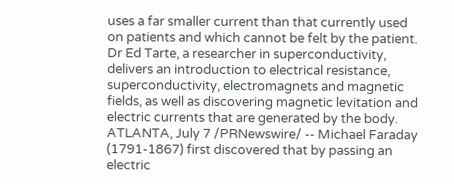uses a far smaller current than that currently used on patients and which cannot be felt by the patient.
Dr Ed Tarte, a researcher in superconductivity, delivers an introduction to electrical resistance, superconductivity, electromagnets and magnetic fields, as well as discovering magnetic levitation and electric currents that are generated by the body.
ATLANTA, July 7 /PRNewswire/ -- Michael Faraday (1791-1867) first discovered that by passing an electric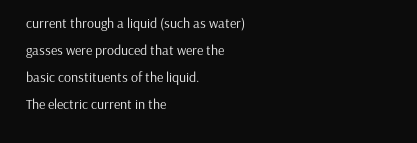current through a liquid (such as water) gasses were produced that were the basic constituents of the liquid.
The electric current in the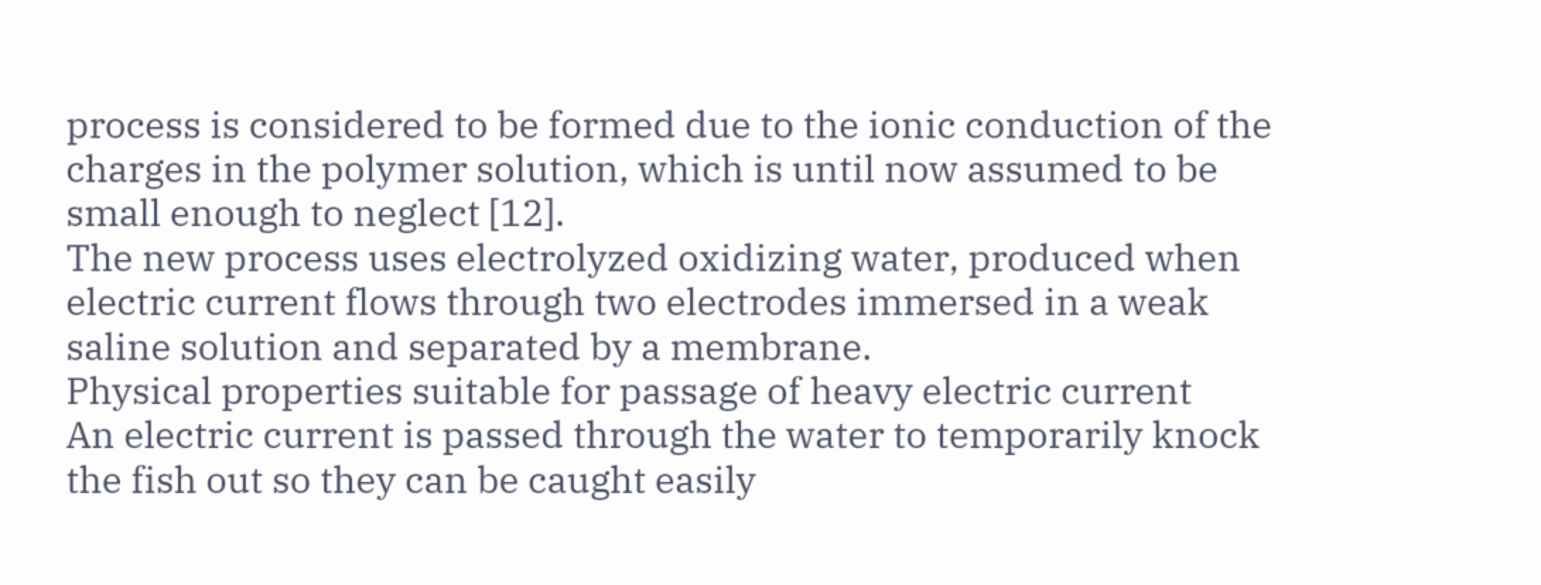process is considered to be formed due to the ionic conduction of the charges in the polymer solution, which is until now assumed to be small enough to neglect [12].
The new process uses electrolyzed oxidizing water, produced when electric current flows through two electrodes immersed in a weak saline solution and separated by a membrane.
Physical properties suitable for passage of heavy electric current
An electric current is passed through the water to temporarily knock the fish out so they can be caught easily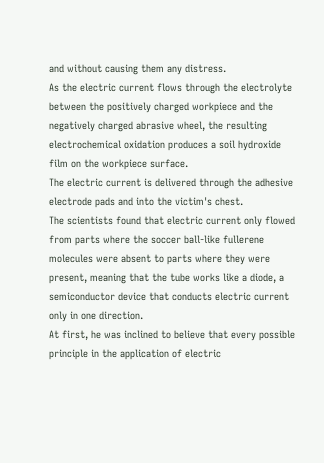and without causing them any distress.
As the electric current flows through the electrolyte between the positively charged workpiece and the negatively charged abrasive wheel, the resulting electrochemical oxidation produces a soil hydroxide film on the workpiece surface.
The electric current is delivered through the adhesive electrode pads and into the victim's chest.
The scientists found that electric current only flowed from parts where the soccer ball-like fullerene molecules were absent to parts where they were present, meaning that the tube works like a diode, a semiconductor device that conducts electric current only in one direction.
At first, he was inclined to believe that every possible principle in the application of electric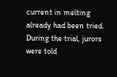current in melting already had been tried.
During the trial, jurors were told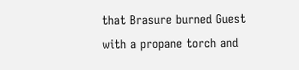that Brasure burned Guest with a propane torch and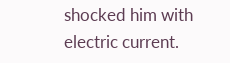shocked him with electric current.